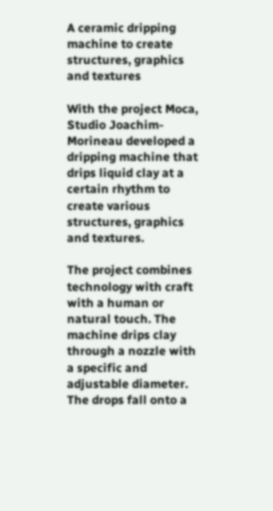A ceramic dripping machine to create structures, graphics and textures

With the project Moca, Studio Joachim-Morineau developed a dripping machine that drips liquid clay at a certain rhythm to create various structures, graphics and textures.

The project combines technology with craft with a human or natural touch. The machine drips clay through a nozzle with a specific and adjustable diameter. The drops fall onto a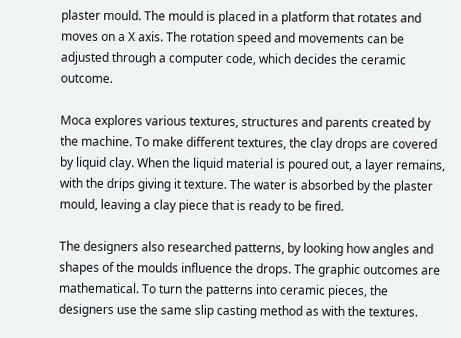plaster mould. The mould is placed in a platform that rotates and moves on a X axis. The rotation speed and movements can be adjusted through a computer code, which decides the ceramic outcome.

Moca explores various textures, structures and parents created by the machine. To make different textures, the clay drops are covered by liquid clay. When the liquid material is poured out, a layer remains, with the drips giving it texture. The water is absorbed by the plaster mould, leaving a clay piece that is ready to be fired.

The designers also researched patterns, by looking how angles and shapes of the moulds influence the drops. The graphic outcomes are mathematical. To turn the patterns into ceramic pieces, the designers use the same slip casting method as with the textures.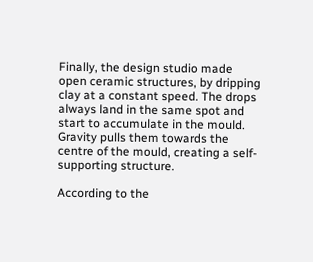Finally, the design studio made open ceramic structures, by dripping clay at a constant speed. The drops always land in the same spot and start to accumulate in the mould. Gravity pulls them towards the centre of the mould, creating a self-supporting structure.

According to the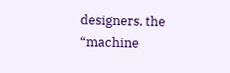designers, the “machine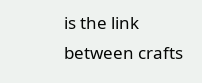is the link between crafts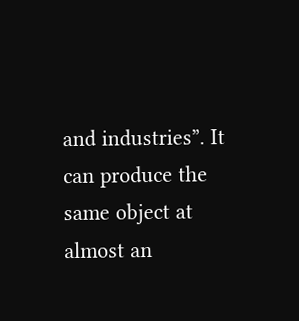and industries”. It can produce the same object at almost an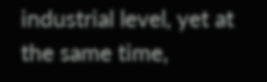industrial level, yet at the same time,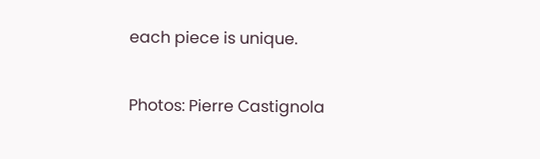each piece is unique.

Photos: Pierre Castignola